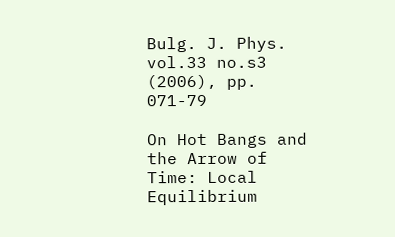Bulg. J. Phys. vol.33 no.s3 (2006), pp. 071-79

On Hot Bangs and the Arrow of Time: Local Equilibrium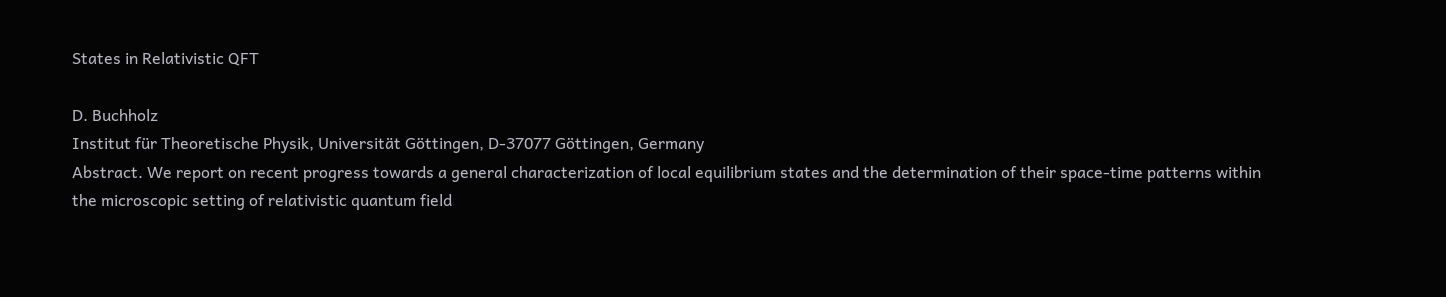States in Relativistic QFT

D. Buchholz
Institut für Theoretische Physik, Universität Göttingen, D-37077 Göttingen, Germany
Abstract. We report on recent progress towards a general characterization of local equilibrium states and the determination of their space-time patterns within the microscopic setting of relativistic quantum field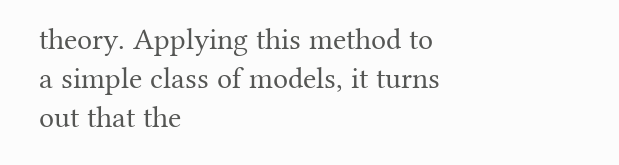theory. Applying this method to a simple class of models, it turns out that the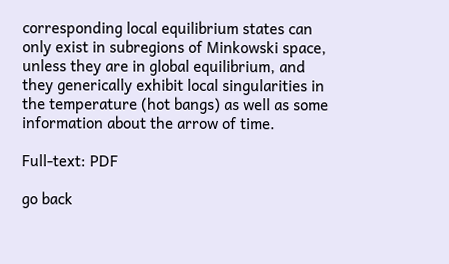corresponding local equilibrium states can only exist in subregions of Minkowski space, unless they are in global equilibrium, and they generically exhibit local singularities in the temperature (hot bangs) as well as some information about the arrow of time.

Full-text: PDF

go back